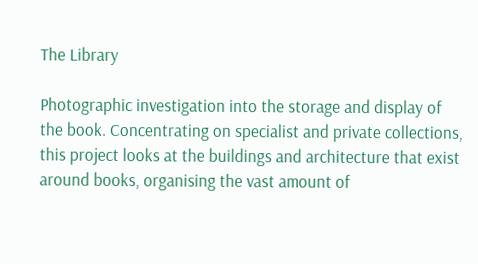The Library

Photographic investigation into the storage and display of the book. Concentrating on specialist and private collections, this project looks at the buildings and architecture that exist around books, organising the vast amount of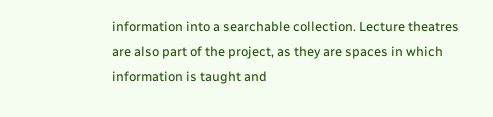information into a searchable collection. Lecture theatres are also part of the project, as they are spaces in which information is taught and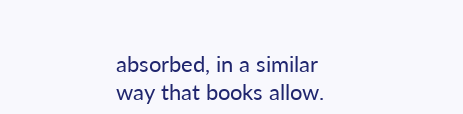absorbed, in a similar way that books allow.